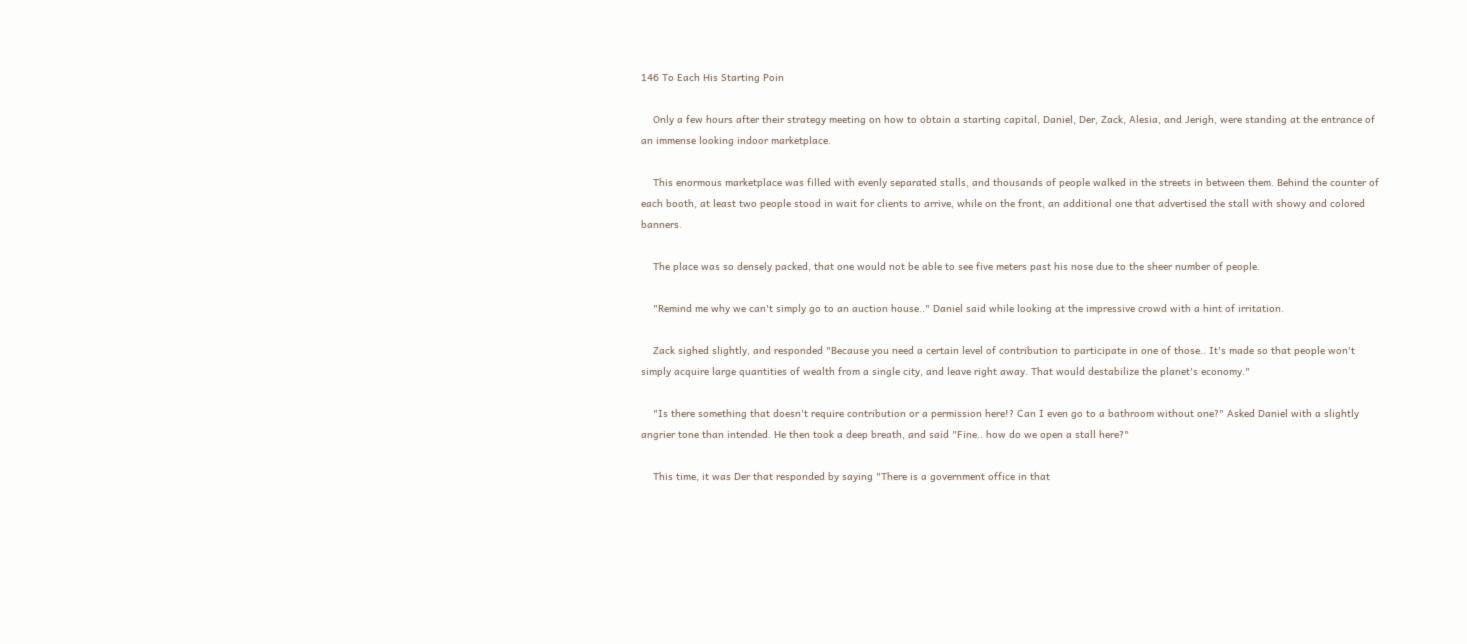146 To Each His Starting Poin

    Only a few hours after their strategy meeting on how to obtain a starting capital, Daniel, Der, Zack, Alesia, and Jerigh, were standing at the entrance of an immense looking indoor marketplace.

    This enormous marketplace was filled with evenly separated stalls, and thousands of people walked in the streets in between them. Behind the counter of each booth, at least two people stood in wait for clients to arrive, while on the front, an additional one that advertised the stall with showy and colored banners.

    The place was so densely packed, that one would not be able to see five meters past his nose due to the sheer number of people.

    "Remind me why we can't simply go to an auction house.." Daniel said while looking at the impressive crowd with a hint of irritation.

    Zack sighed slightly, and responded "Because you need a certain level of contribution to participate in one of those.. It's made so that people won't simply acquire large quantities of wealth from a single city, and leave right away. That would destabilize the planet's economy."

    "Is there something that doesn't require contribution or a permission here!? Can I even go to a bathroom without one?" Asked Daniel with a slightly angrier tone than intended. He then took a deep breath, and said "Fine.. how do we open a stall here?"

    This time, it was Der that responded by saying "There is a government office in that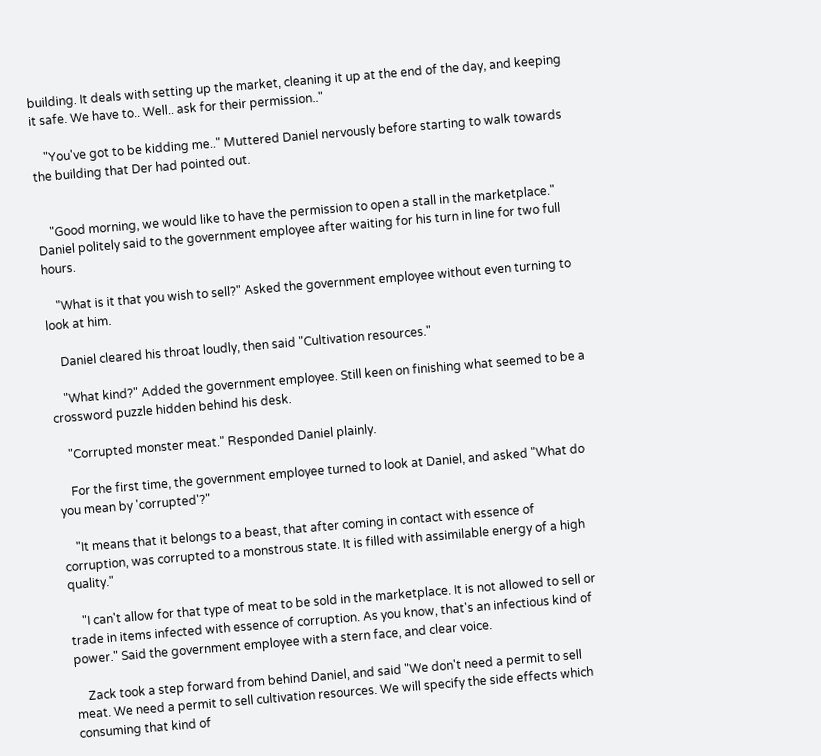building. It deals with setting up the market, cleaning it up at the end of the day, and keeping it safe. We have to.. Well.. ask for their permission.."

    "You've got to be kidding me.." Muttered Daniel nervously before starting to walk towards the building that Der had pointed out.


    "Good morning, we would like to have the permission to open a stall in the marketplace." Daniel politely said to the government employee after waiting for his turn in line for two full hours.

    "What is it that you wish to sell?" Asked the government employee without even turning to look at him.

    Daniel cleared his throat loudly, then said "Cultivation resources."

    "What kind?" Added the government employee. Still keen on finishing what seemed to be a crossword puzzle hidden behind his desk.

    "Corrupted monster meat." Responded Daniel plainly.

    For the first time, the government employee turned to look at Daniel, and asked "What do you mean by 'corrupted'?"

    "It means that it belongs to a beast, that after coming in contact with essence of corruption, was corrupted to a monstrous state. It is filled with assimilable energy of a high quality."

    "I can't allow for that type of meat to be sold in the marketplace. It is not allowed to sell or trade in items infected with essence of corruption. As you know, that's an infectious kind of power." Said the government employee with a stern face, and clear voice.

    Zack took a step forward from behind Daniel, and said "We don't need a permit to sell meat. We need a permit to sell cultivation resources. We will specify the side effects which consuming that kind of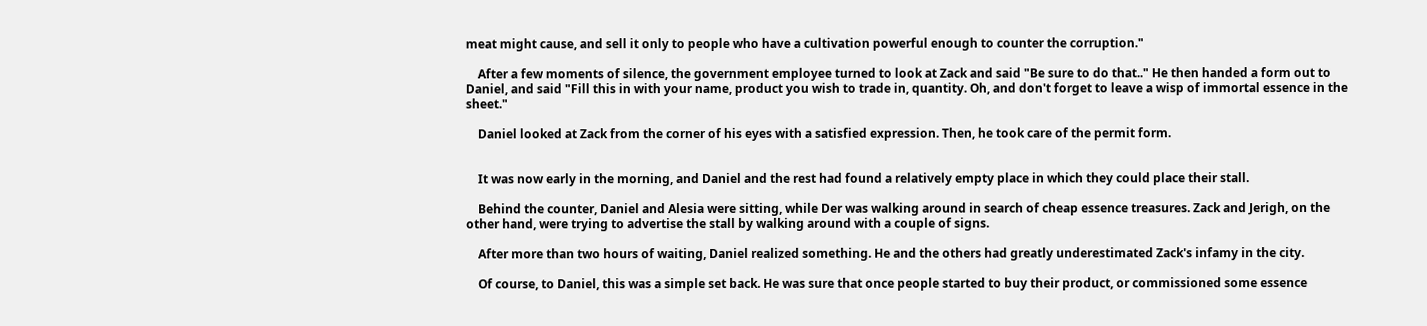meat might cause, and sell it only to people who have a cultivation powerful enough to counter the corruption."

    After a few moments of silence, the government employee turned to look at Zack and said "Be sure to do that.." He then handed a form out to Daniel, and said "Fill this in with your name, product you wish to trade in, quantity. Oh, and don't forget to leave a wisp of immortal essence in the sheet."

    Daniel looked at Zack from the corner of his eyes with a satisfied expression. Then, he took care of the permit form.


    It was now early in the morning, and Daniel and the rest had found a relatively empty place in which they could place their stall.

    Behind the counter, Daniel and Alesia were sitting, while Der was walking around in search of cheap essence treasures. Zack and Jerigh, on the other hand, were trying to advertise the stall by walking around with a couple of signs.

    After more than two hours of waiting, Daniel realized something. He and the others had greatly underestimated Zack's infamy in the city.

    Of course, to Daniel, this was a simple set back. He was sure that once people started to buy their product, or commissioned some essence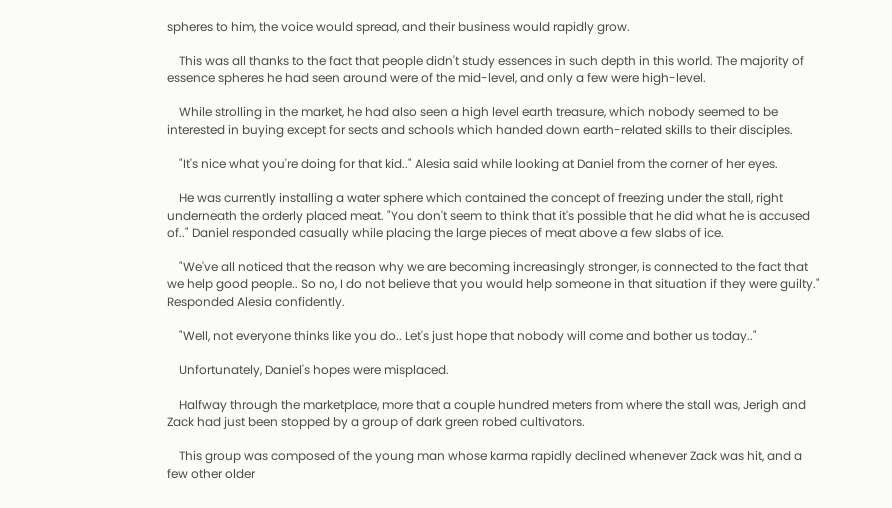spheres to him, the voice would spread, and their business would rapidly grow.

    This was all thanks to the fact that people didn't study essences in such depth in this world. The majority of essence spheres he had seen around were of the mid-level, and only a few were high-level.

    While strolling in the market, he had also seen a high level earth treasure, which nobody seemed to be interested in buying except for sects and schools which handed down earth-related skills to their disciples.

    "It's nice what you're doing for that kid.." Alesia said while looking at Daniel from the corner of her eyes.

    He was currently installing a water sphere which contained the concept of freezing under the stall, right underneath the orderly placed meat. "You don't seem to think that it's possible that he did what he is accused of.." Daniel responded casually while placing the large pieces of meat above a few slabs of ice.

    "We've all noticed that the reason why we are becoming increasingly stronger, is connected to the fact that we help good people.. So no, I do not believe that you would help someone in that situation if they were guilty." Responded Alesia confidently.

    "Well, not everyone thinks like you do.. Let's just hope that nobody will come and bother us today.."

    Unfortunately, Daniel's hopes were misplaced.

    Halfway through the marketplace, more that a couple hundred meters from where the stall was, Jerigh and Zack had just been stopped by a group of dark green robed cultivators.

    This group was composed of the young man whose karma rapidly declined whenever Zack was hit, and a few other older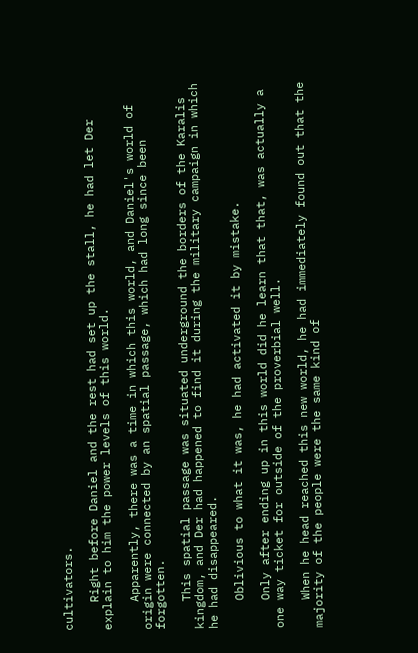cultivators.

    Right before Daniel and the rest had set up the stall, he had let Der explain to him the power levels of this world.

    Apparently, there was a time in which this world, and Daniel's world of origin were connected by an spatial passage, which had long since been forgotten.

    This spatial passage was situated underground the borders of the Karalis kingdom, and Der had happened to find it during the military campaign in which he had disappeared.

    Oblivious to what it was, he had activated it by mistake.

    Only after ending up in this world did he learn that that, was actually a one way ticket for outside of the proverbial well.

    When he head reached this new world, he had immediately found out that the majority of the people were the same kind of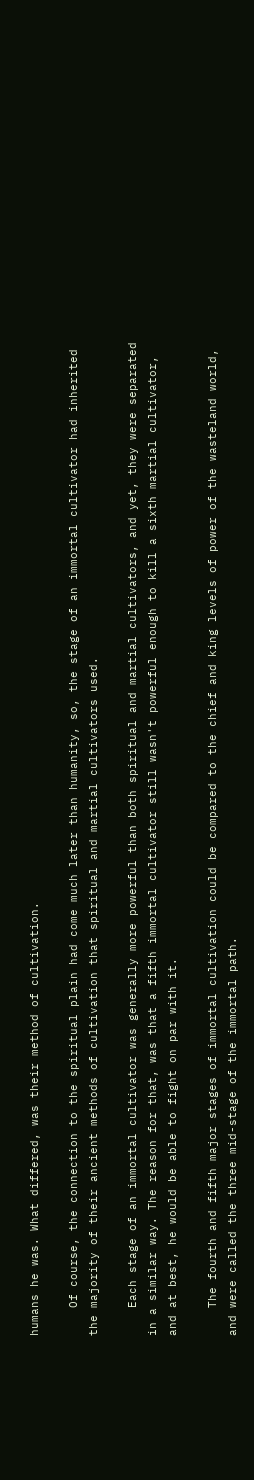humans he was. What differed, was their method of cultivation.

    Of course, the connection to the spiritual plain had come much later than humanity, so, the stage of an immortal cultivator had inherited the majority of their ancient methods of cultivation that spiritual and martial cultivators used.

    Each stage of an immortal cultivator was generally more powerful than both spiritual and martial cultivators, and yet, they were separated in a similar way. The reason for that, was that a fifth immortal cultivator still wasn't powerful enough to kill a sixth martial cultivator, and at best, he would be able to fight on par with it.

    The fourth and fifth major stages of immortal cultivation could be compared to the chief and king levels of power of the wasteland world, and were called the three mid-stage of the immortal path.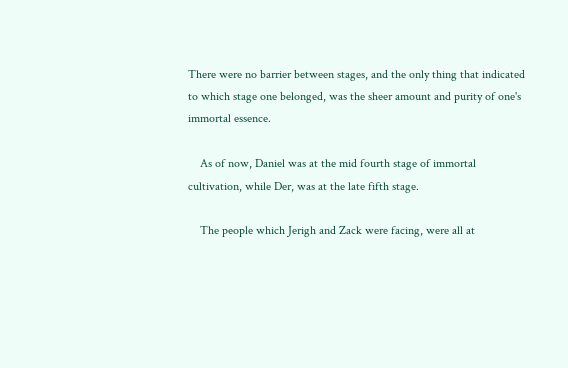There were no barrier between stages, and the only thing that indicated to which stage one belonged, was the sheer amount and purity of one's immortal essence.

    As of now, Daniel was at the mid fourth stage of immortal cultivation, while Der, was at the late fifth stage.

    The people which Jerigh and Zack were facing, were all at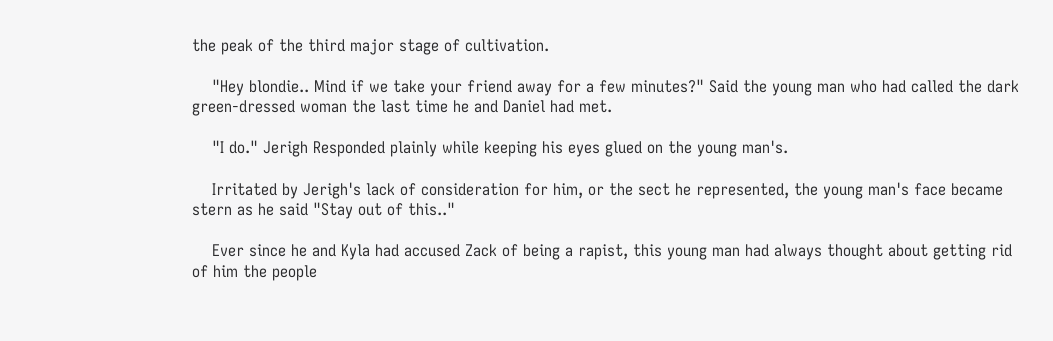the peak of the third major stage of cultivation.

    "Hey blondie.. Mind if we take your friend away for a few minutes?" Said the young man who had called the dark green-dressed woman the last time he and Daniel had met.

    "I do." Jerigh Responded plainly while keeping his eyes glued on the young man's.

    Irritated by Jerigh's lack of consideration for him, or the sect he represented, the young man's face became stern as he said "Stay out of this.."

    Ever since he and Kyla had accused Zack of being a rapist, this young man had always thought about getting rid of him the people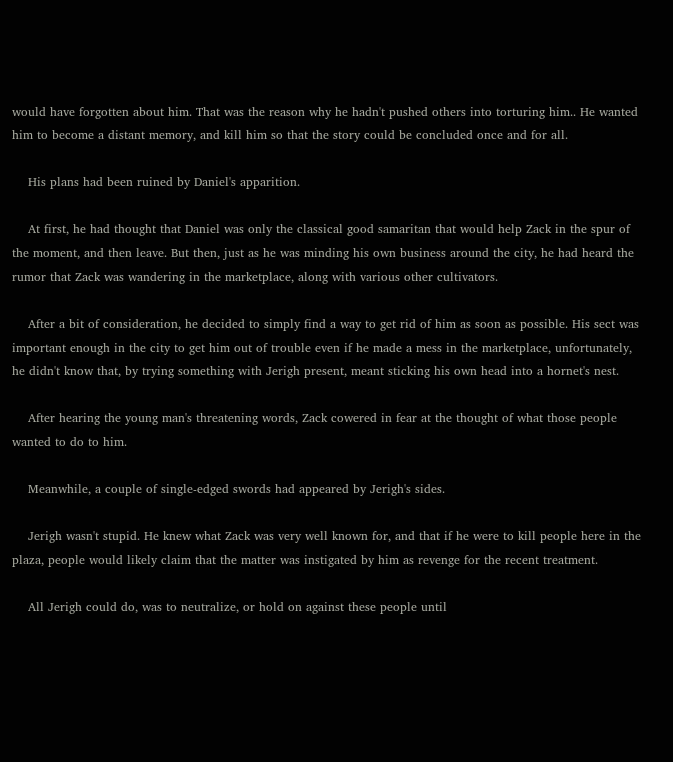would have forgotten about him. That was the reason why he hadn't pushed others into torturing him.. He wanted him to become a distant memory, and kill him so that the story could be concluded once and for all.

    His plans had been ruined by Daniel's apparition.

    At first, he had thought that Daniel was only the classical good samaritan that would help Zack in the spur of the moment, and then leave. But then, just as he was minding his own business around the city, he had heard the rumor that Zack was wandering in the marketplace, along with various other cultivators.

    After a bit of consideration, he decided to simply find a way to get rid of him as soon as possible. His sect was important enough in the city to get him out of trouble even if he made a mess in the marketplace, unfortunately, he didn't know that, by trying something with Jerigh present, meant sticking his own head into a hornet's nest.

    After hearing the young man's threatening words, Zack cowered in fear at the thought of what those people wanted to do to him.

    Meanwhile, a couple of single-edged swords had appeared by Jerigh's sides.

    Jerigh wasn't stupid. He knew what Zack was very well known for, and that if he were to kill people here in the plaza, people would likely claim that the matter was instigated by him as revenge for the recent treatment.

    All Jerigh could do, was to neutralize, or hold on against these people until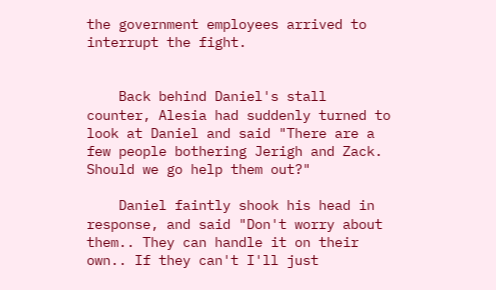the government employees arrived to interrupt the fight.


    Back behind Daniel's stall counter, Alesia had suddenly turned to look at Daniel and said "There are a few people bothering Jerigh and Zack. Should we go help them out?"

    Daniel faintly shook his head in response, and said "Don't worry about them.. They can handle it on their own.. If they can't I'll just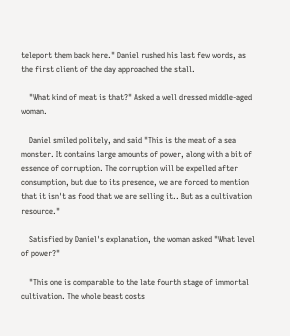teleport them back here." Daniel rushed his last few words, as the first client of the day approached the stall.

    "What kind of meat is that?" Asked a well dressed middle-aged woman.

    Daniel smiled politely, and said "This is the meat of a sea monster. It contains large amounts of power, along with a bit of essence of corruption. The corruption will be expelled after consumption, but due to its presence, we are forced to mention that it isn't as food that we are selling it.. But as a cultivation resource."

    Satisfied by Daniel's explanation, the woman asked "What level of power?"

    "This one is comparable to the late fourth stage of immortal cultivation. The whole beast costs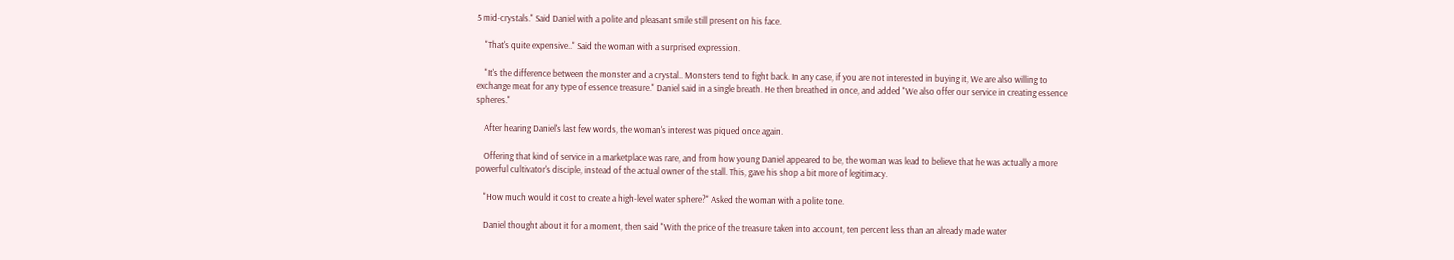5 mid-crystals." Said Daniel with a polite and pleasant smile still present on his face.

    "That's quite expensive.." Said the woman with a surprised expression.

    "It's the difference between the monster and a crystal.. Monsters tend to fight back. In any case, if you are not interested in buying it, We are also willing to exchange meat for any type of essence treasure." Daniel said in a single breath. He then breathed in once, and added "We also offer our service in creating essence spheres."

    After hearing Daniel's last few words, the woman's interest was piqued once again.

    Offering that kind of service in a marketplace was rare, and from how young Daniel appeared to be, the woman was lead to believe that he was actually a more powerful cultivator's disciple, instead of the actual owner of the stall. This, gave his shop a bit more of legitimacy.

    "How much would it cost to create a high-level water sphere?" Asked the woman with a polite tone.

    Daniel thought about it for a moment, then said "With the price of the treasure taken into account, ten percent less than an already made water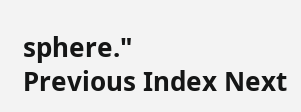sphere."
Previous Index Next